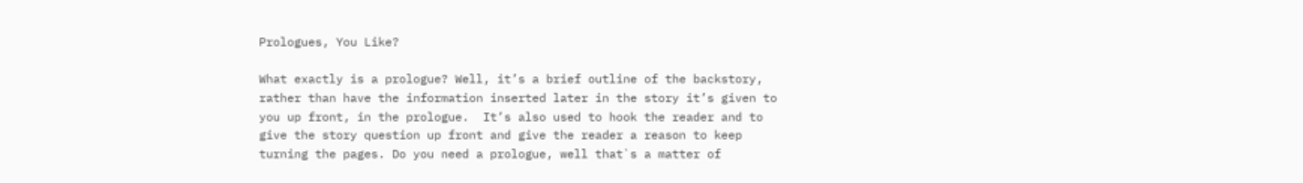Prologues, You Like?

What exactly is a prologue? Well, it’s a brief outline of the backstory, rather than have the information inserted later in the story it’s given to you up front, in the prologue.  It’s also used to hook the reader and to give the story question up front and give the reader a reason to keep turning the pages. Do you need a prologue, well that`s a matter of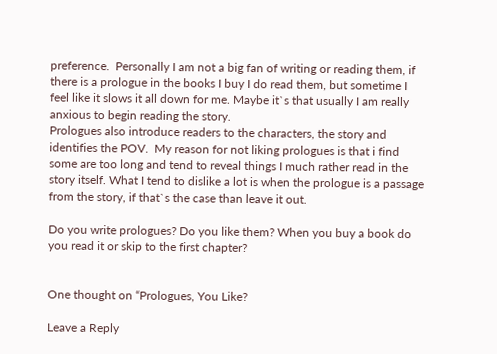preference.  Personally I am not a big fan of writing or reading them, if there is a prologue in the books I buy I do read them, but sometime I feel like it slows it all down for me. Maybe it`s that usually I am really anxious to begin reading the story.
Prologues also introduce readers to the characters, the story and identifies the POV.  My reason for not liking prologues is that i find some are too long and tend to reveal things I much rather read in the story itself. What I tend to dislike a lot is when the prologue is a passage from the story, if that`s the case than leave it out.

Do you write prologues? Do you like them? When you buy a book do you read it or skip to the first chapter?


One thought on “Prologues, You Like?

Leave a Reply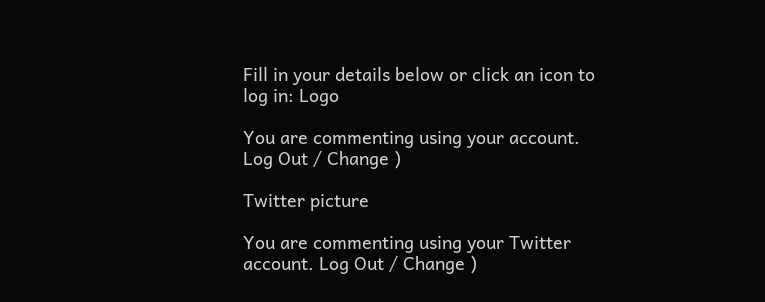Fill in your details below or click an icon to log in: Logo

You are commenting using your account. Log Out / Change )

Twitter picture

You are commenting using your Twitter account. Log Out / Change )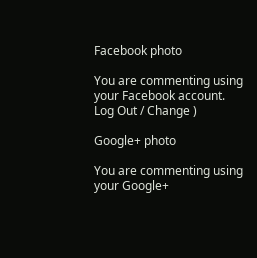Facebook photo

You are commenting using your Facebook account. Log Out / Change )

Google+ photo

You are commenting using your Google+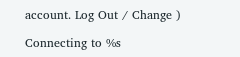account. Log Out / Change )

Connecting to %s